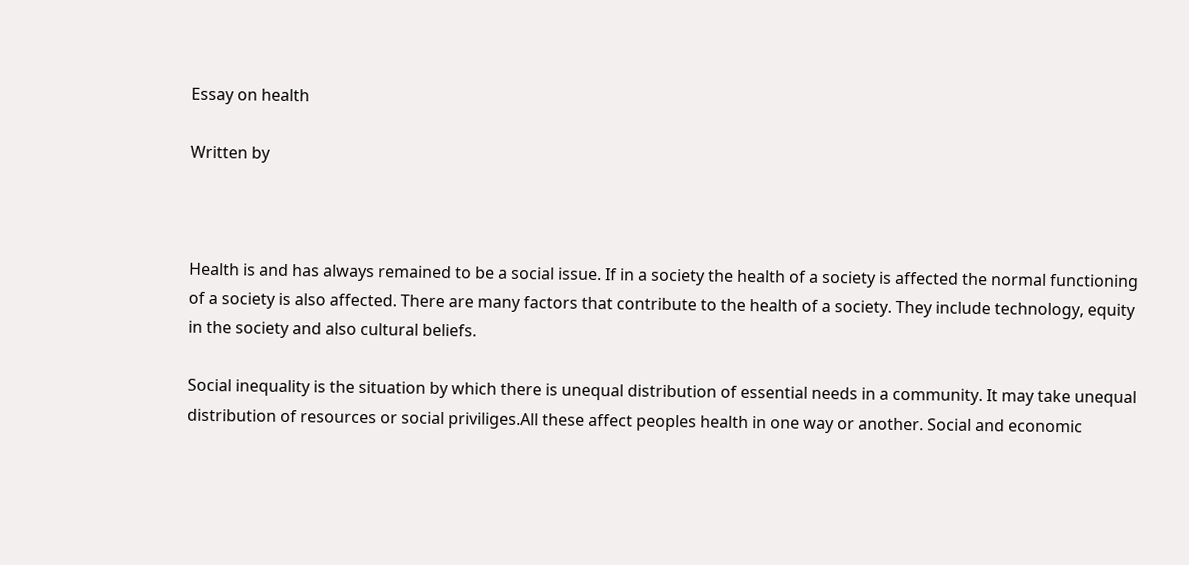Essay on health

Written by



Health is and has always remained to be a social issue. If in a society the health of a society is affected the normal functioning of a society is also affected. There are many factors that contribute to the health of a society. They include technology, equity in the society and also cultural beliefs.

Social inequality is the situation by which there is unequal distribution of essential needs in a community. It may take unequal distribution of resources or social priviliges.All these affect peoples health in one way or another. Social and economic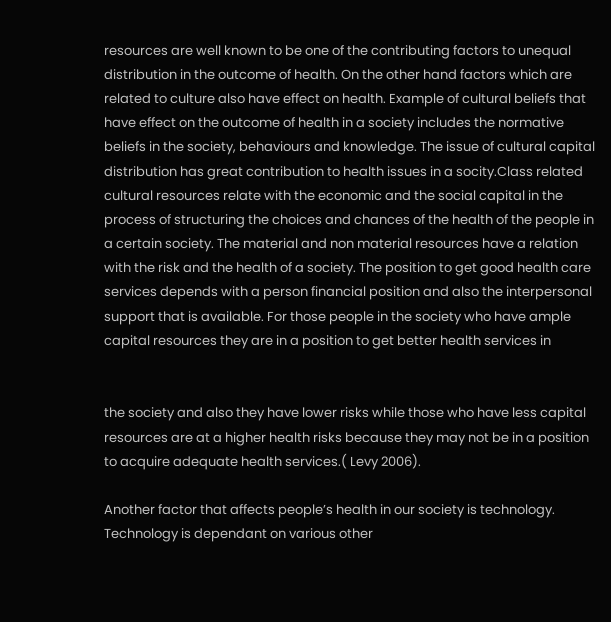resources are well known to be one of the contributing factors to unequal distribution in the outcome of health. On the other hand factors which are related to culture also have effect on health. Example of cultural beliefs that have effect on the outcome of health in a society includes the normative beliefs in the society, behaviours and knowledge. The issue of cultural capital distribution has great contribution to health issues in a socity.Class related cultural resources relate with the economic and the social capital in the process of structuring the choices and chances of the health of the people in a certain society. The material and non material resources have a relation with the risk and the health of a society. The position to get good health care services depends with a person financial position and also the interpersonal support that is available. For those people in the society who have ample capital resources they are in a position to get better health services in


the society and also they have lower risks while those who have less capital resources are at a higher health risks because they may not be in a position to acquire adequate health services.( Levy 2006).

Another factor that affects people’s health in our society is technology. Technology is dependant on various other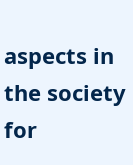aspects in the society for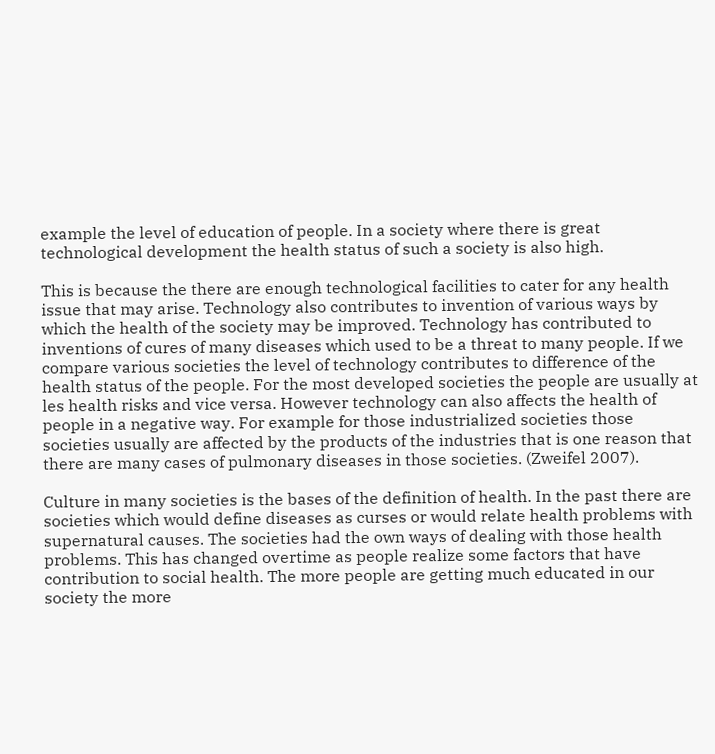example the level of education of people. In a society where there is great technological development the health status of such a society is also high.

This is because the there are enough technological facilities to cater for any health issue that may arise. Technology also contributes to invention of various ways by which the health of the society may be improved. Technology has contributed to inventions of cures of many diseases which used to be a threat to many people. If we compare various societies the level of technology contributes to difference of the health status of the people. For the most developed societies the people are usually at les health risks and vice versa. However technology can also affects the health of people in a negative way. For example for those industrialized societies those societies usually are affected by the products of the industries that is one reason that there are many cases of pulmonary diseases in those societies. (Zweifel 2007).

Culture in many societies is the bases of the definition of health. In the past there are societies which would define diseases as curses or would relate health problems with supernatural causes. The societies had the own ways of dealing with those health problems. This has changed overtime as people realize some factors that have contribution to social health. The more people are getting much educated in our society the more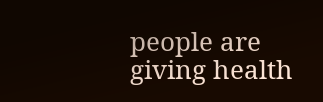people are giving health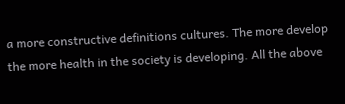a more constructive definitions cultures. The more develop the more health in the society is developing. All the above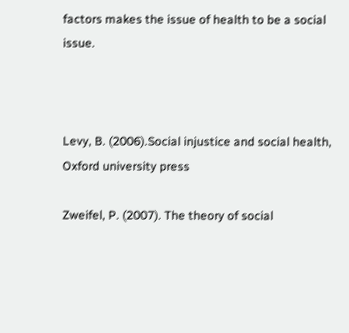factors makes the issue of health to be a social issue.



Levy, B. (2006).Social injustice and social health, Oxford university press

Zweifel, P. (2007). The theory of social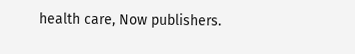health care, Now publishers.